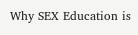Why SEX Education is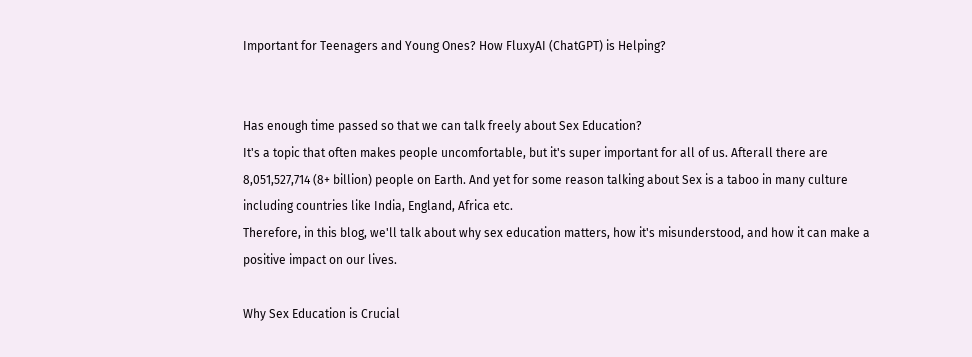Important for Teenagers and Young Ones? How FluxyAI (ChatGPT) is Helping?


Has enough time passed so that we can talk freely about Sex Education?
It's a topic that often makes people uncomfortable, but it's super important for all of us. Afterall there are 8,051,527,714 (8+ billion) people on Earth. And yet for some reason talking about Sex is a taboo in many culture including countries like India, England, Africa etc.
Therefore, in this blog, we'll talk about why sex education matters, how it's misunderstood, and how it can make a positive impact on our lives.

Why Sex Education is Crucial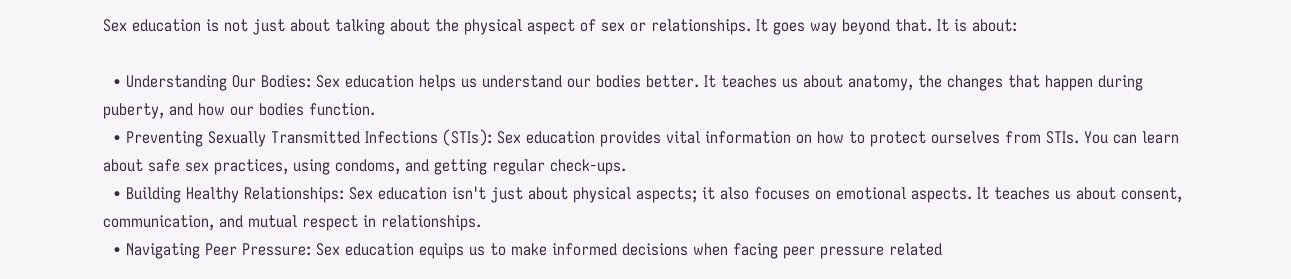Sex education is not just about talking about the physical aspect of sex or relationships. It goes way beyond that. It is about:

  • Understanding Our Bodies: Sex education helps us understand our bodies better. It teaches us about anatomy, the changes that happen during puberty, and how our bodies function.
  • Preventing Sexually Transmitted Infections (STIs): Sex education provides vital information on how to protect ourselves from STIs. You can learn about safe sex practices, using condoms, and getting regular check-ups.
  • Building Healthy Relationships: Sex education isn't just about physical aspects; it also focuses on emotional aspects. It teaches us about consent, communication, and mutual respect in relationships.
  • Navigating Peer Pressure: Sex education equips us to make informed decisions when facing peer pressure related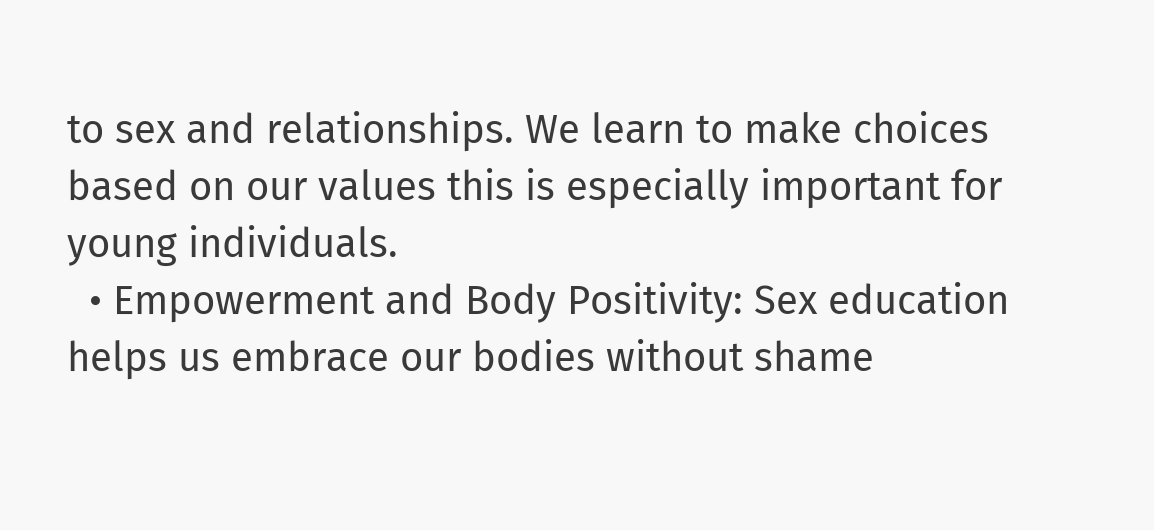to sex and relationships. We learn to make choices based on our values this is especially important for young individuals.
  • Empowerment and Body Positivity: Sex education helps us embrace our bodies without shame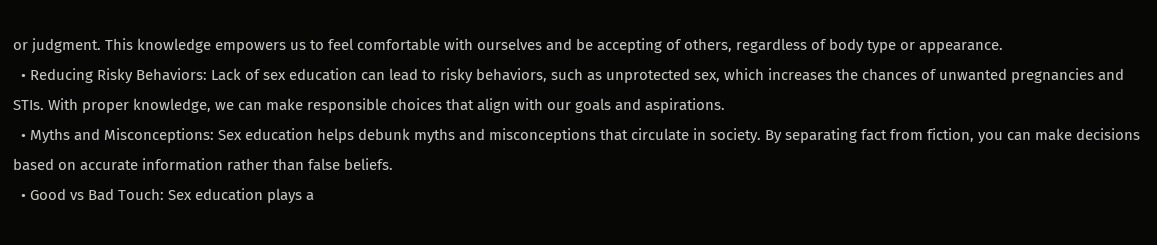or judgment. This knowledge empowers us to feel comfortable with ourselves and be accepting of others, regardless of body type or appearance.
  • Reducing Risky Behaviors: Lack of sex education can lead to risky behaviors, such as unprotected sex, which increases the chances of unwanted pregnancies and STIs. With proper knowledge, we can make responsible choices that align with our goals and aspirations.
  • Myths and Misconceptions: Sex education helps debunk myths and misconceptions that circulate in society. By separating fact from fiction, you can make decisions based on accurate information rather than false beliefs.
  • Good vs Bad Touch: Sex education plays a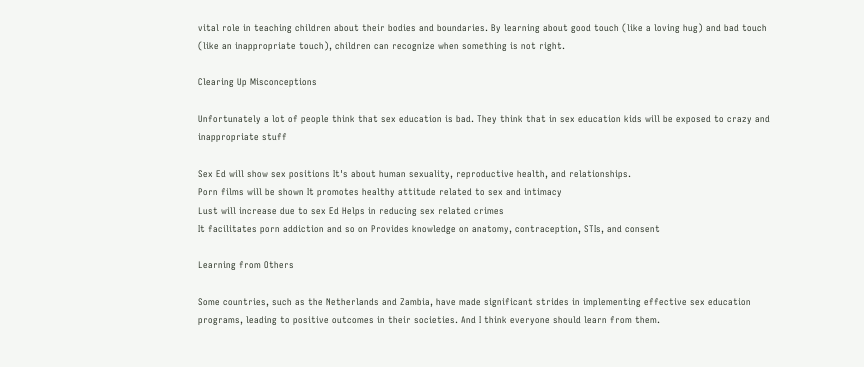vital role in teaching children about their bodies and boundaries. By learning about good touch (like a loving hug) and bad touch (like an inappropriate touch), children can recognize when something is not right.

Clearing Up Misconceptions

Unfortunately a lot of people think that sex education is bad. They think that in sex education kids will be exposed to crazy and inappropriate stuff

Sex Ed will show sex positions It's about human sexuality, reproductive health, and relationships.
Porn films will be shown It promotes healthy attitude related to sex and intimacy
Lust will increase due to sex Ed Helps in reducing sex related crimes
It facilitates porn addiction and so on Provides knowledge on anatomy, contraception, STIs, and consent

Learning from Others

Some countries, such as the Netherlands and Zambia, have made significant strides in implementing effective sex education programs, leading to positive outcomes in their societies. And I think everyone should learn from them.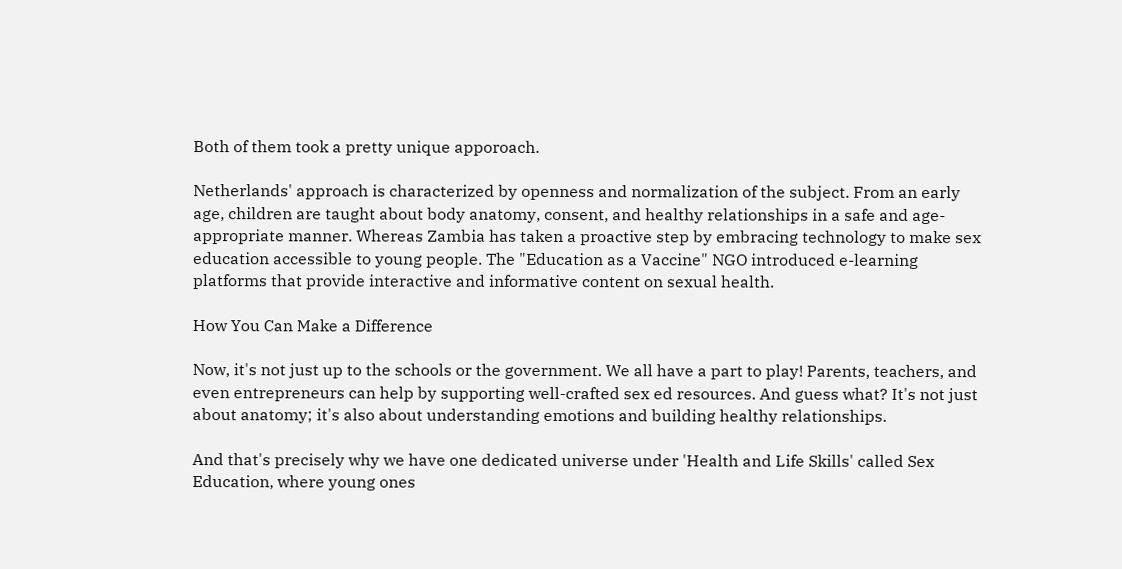Both of them took a pretty unique apporoach.

Netherlands' approach is characterized by openness and normalization of the subject. From an early age, children are taught about body anatomy, consent, and healthy relationships in a safe and age-appropriate manner. Whereas Zambia has taken a proactive step by embracing technology to make sex education accessible to young people. The "Education as a Vaccine" NGO introduced e-learning platforms that provide interactive and informative content on sexual health.

How You Can Make a Difference

Now, it's not just up to the schools or the government. We all have a part to play! Parents, teachers, and even entrepreneurs can help by supporting well-crafted sex ed resources. And guess what? It's not just about anatomy; it's also about understanding emotions and building healthy relationships.

And that's precisely why we have one dedicated universe under 'Health and Life Skills' called Sex Education, where young ones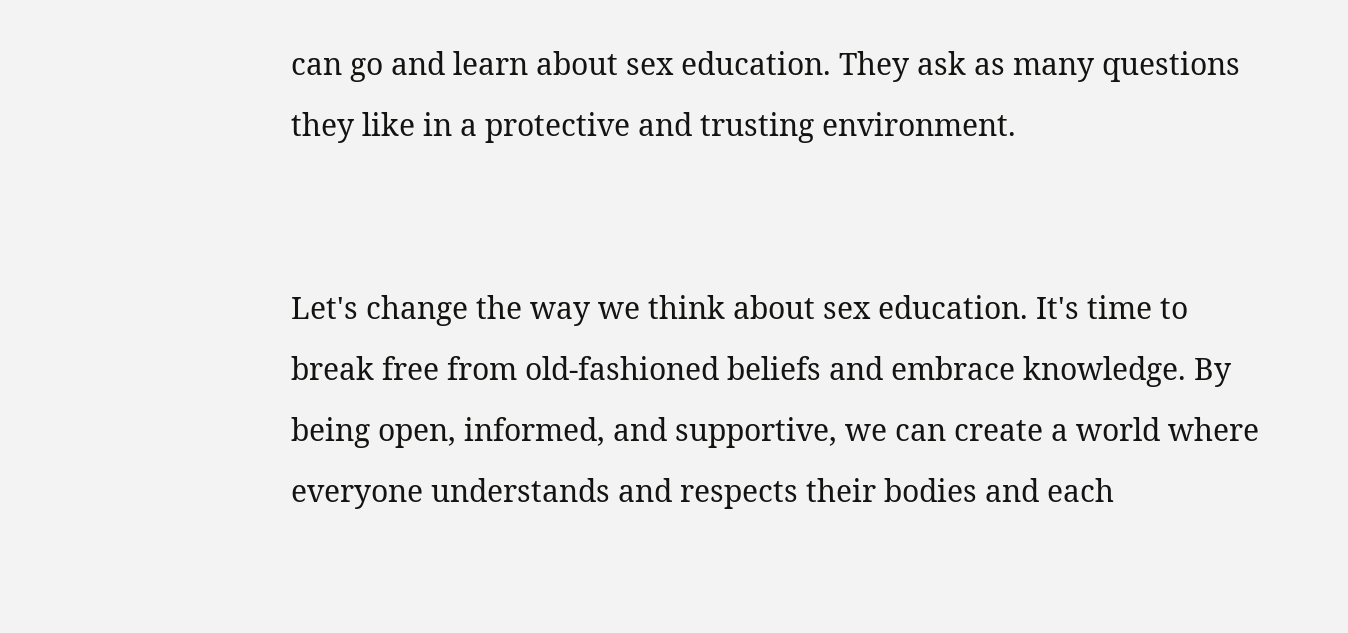can go and learn about sex education. They ask as many questions they like in a protective and trusting environment.


Let's change the way we think about sex education. It's time to break free from old-fashioned beliefs and embrace knowledge. By being open, informed, and supportive, we can create a world where everyone understands and respects their bodies and each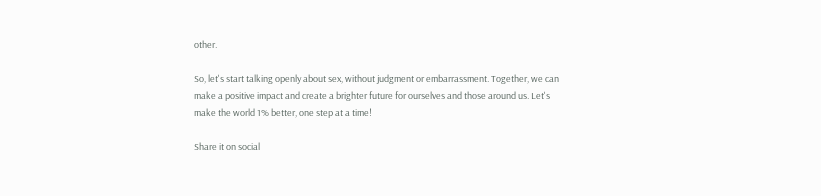other.

So, let's start talking openly about sex, without judgment or embarrassment. Together, we can make a positive impact and create a brighter future for ourselves and those around us. Let's make the world 1% better, one step at a time!

Share it on social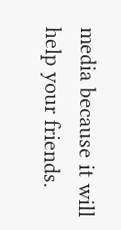media because it will help your friends.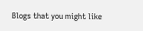Blogs that you might like